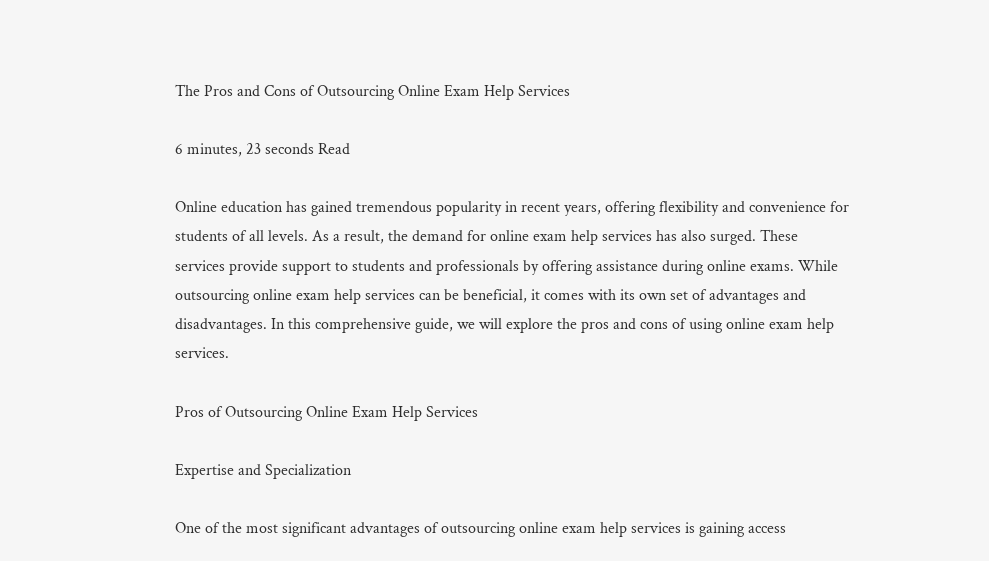The Pros and Cons of Outsourcing Online Exam Help Services

6 minutes, 23 seconds Read

Online education has gained tremendous popularity in recent years, offering flexibility and convenience for students of all levels. As a result, the demand for online exam help services has also surged. These services provide support to students and professionals by offering assistance during online exams. While outsourcing online exam help services can be beneficial, it comes with its own set of advantages and disadvantages. In this comprehensive guide, we will explore the pros and cons of using online exam help services.

Pros of Outsourcing Online Exam Help Services

Expertise and Specialization

One of the most significant advantages of outsourcing online exam help services is gaining access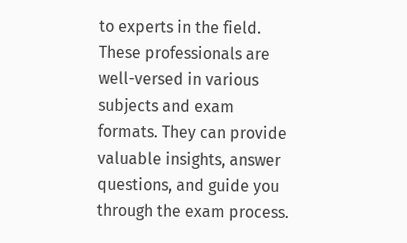to experts in the field. These professionals are well-versed in various subjects and exam formats. They can provide valuable insights, answer questions, and guide you through the exam process.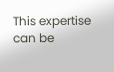This expertise can be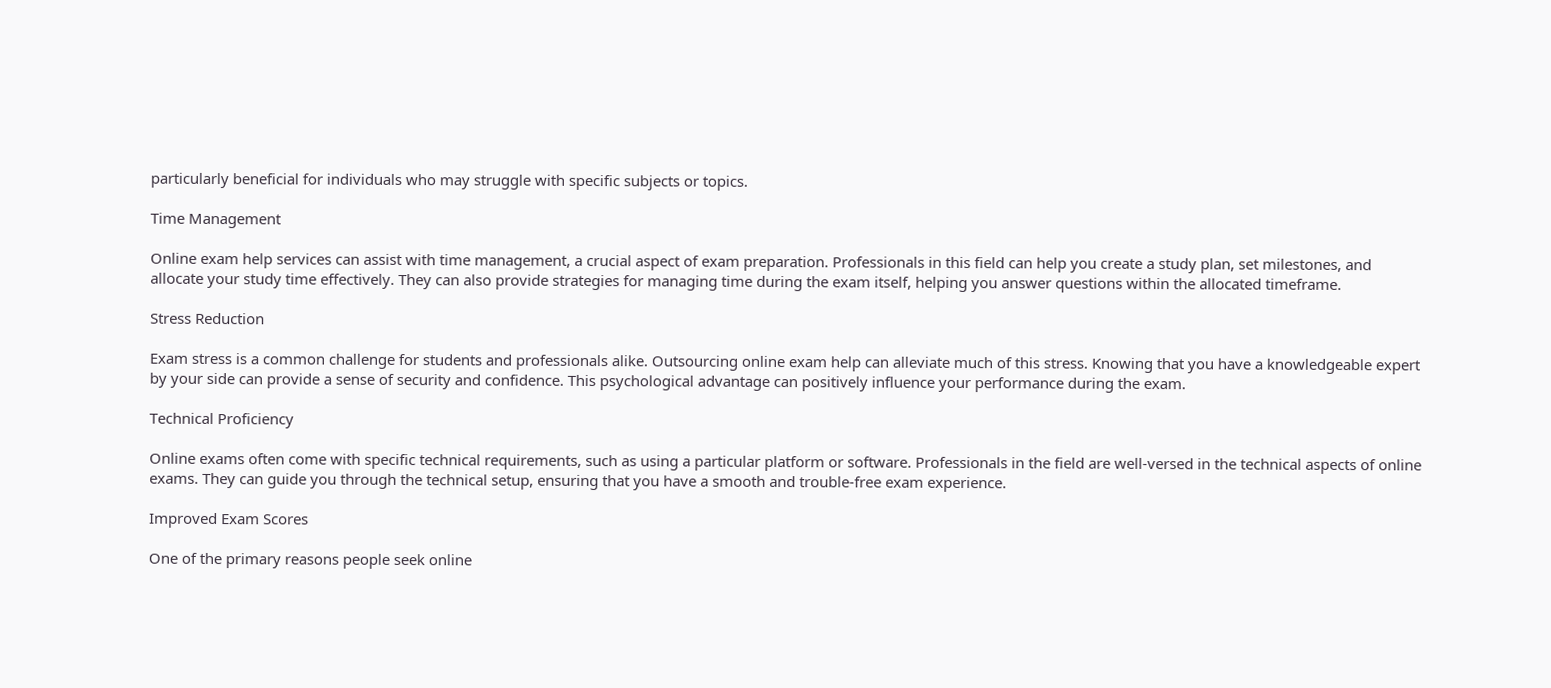particularly beneficial for individuals who may struggle with specific subjects or topics.

Time Management

Online exam help services can assist with time management, a crucial aspect of exam preparation. Professionals in this field can help you create a study plan, set milestones, and allocate your study time effectively. They can also provide strategies for managing time during the exam itself, helping you answer questions within the allocated timeframe.

Stress Reduction

Exam stress is a common challenge for students and professionals alike. Outsourcing online exam help can alleviate much of this stress. Knowing that you have a knowledgeable expert by your side can provide a sense of security and confidence. This psychological advantage can positively influence your performance during the exam.

Technical Proficiency

Online exams often come with specific technical requirements, such as using a particular platform or software. Professionals in the field are well-versed in the technical aspects of online exams. They can guide you through the technical setup, ensuring that you have a smooth and trouble-free exam experience.

Improved Exam Scores

One of the primary reasons people seek online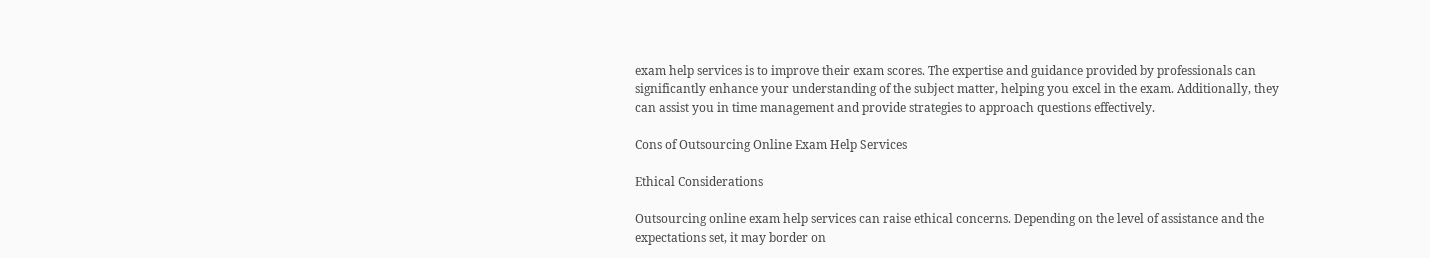exam help services is to improve their exam scores. The expertise and guidance provided by professionals can significantly enhance your understanding of the subject matter, helping you excel in the exam. Additionally, they can assist you in time management and provide strategies to approach questions effectively.

Cons of Outsourcing Online Exam Help Services

Ethical Considerations

Outsourcing online exam help services can raise ethical concerns. Depending on the level of assistance and the expectations set, it may border on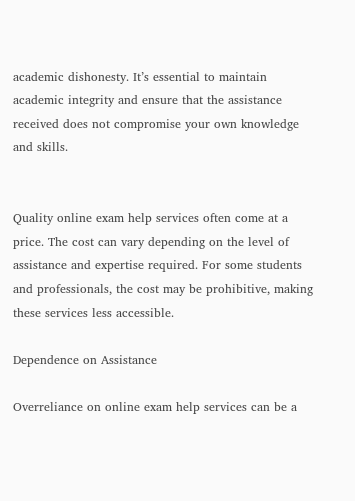academic dishonesty. It’s essential to maintain academic integrity and ensure that the assistance received does not compromise your own knowledge and skills.


Quality online exam help services often come at a price. The cost can vary depending on the level of assistance and expertise required. For some students and professionals, the cost may be prohibitive, making these services less accessible.

Dependence on Assistance

Overreliance on online exam help services can be a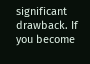significant drawback. If you become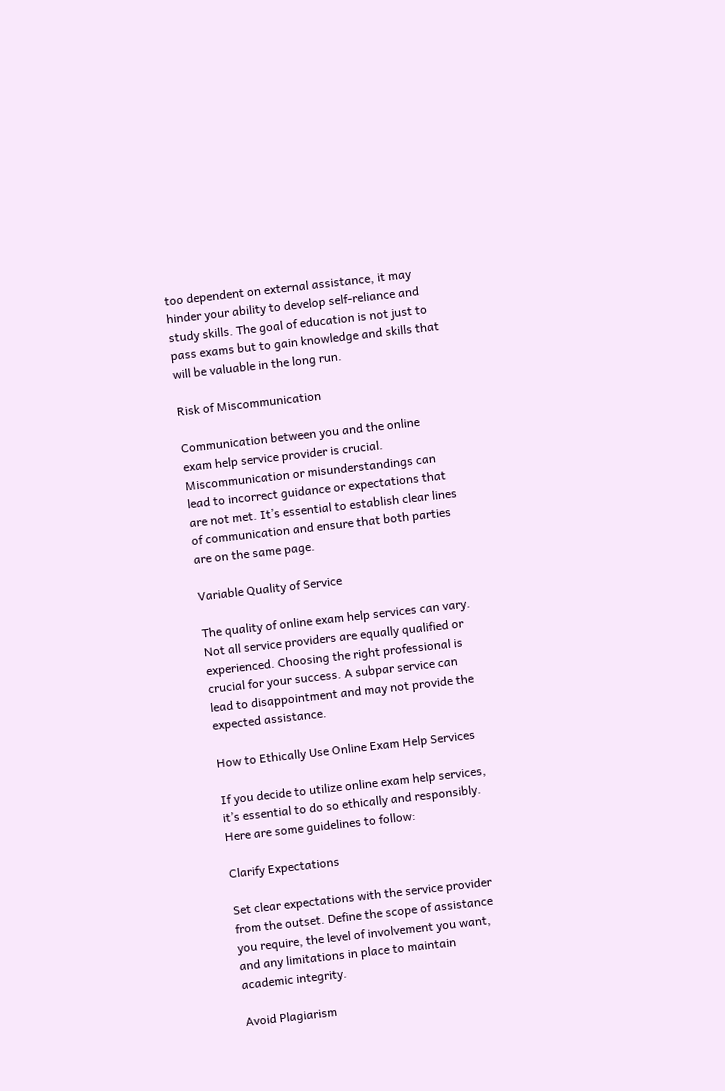too dependent on external assistance, it may hinder your ability to develop self-reliance and study skills. The goal of education is not just to pass exams but to gain knowledge and skills that will be valuable in the long run.

Risk of Miscommunication

Communication between you and the online exam help service provider is crucial. Miscommunication or misunderstandings can lead to incorrect guidance or expectations that are not met. It’s essential to establish clear lines of communication and ensure that both parties are on the same page.

Variable Quality of Service

The quality of online exam help services can vary. Not all service providers are equally qualified or experienced. Choosing the right professional is crucial for your success. A subpar service can lead to disappointment and may not provide the expected assistance.

How to Ethically Use Online Exam Help Services

If you decide to utilize online exam help services, it’s essential to do so ethically and responsibly. Here are some guidelines to follow:

Clarify Expectations

Set clear expectations with the service provider from the outset. Define the scope of assistance you require, the level of involvement you want, and any limitations in place to maintain academic integrity.

Avoid Plagiarism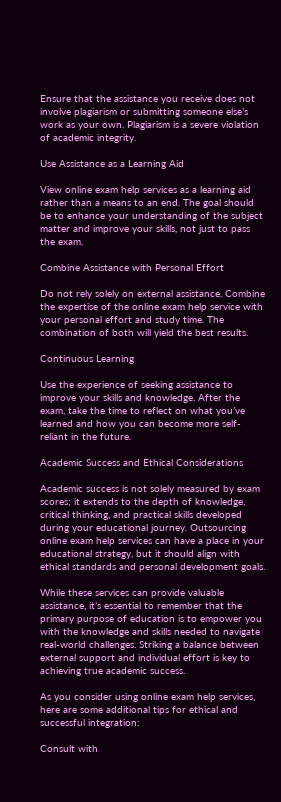Ensure that the assistance you receive does not involve plagiarism or submitting someone else’s work as your own. Plagiarism is a severe violation of academic integrity.

Use Assistance as a Learning Aid

View online exam help services as a learning aid rather than a means to an end. The goal should be to enhance your understanding of the subject matter and improve your skills, not just to pass the exam.

Combine Assistance with Personal Effort

Do not rely solely on external assistance. Combine the expertise of the online exam help service with your personal effort and study time. The combination of both will yield the best results.

Continuous Learning

Use the experience of seeking assistance to improve your skills and knowledge. After the exam, take the time to reflect on what you’ve learned and how you can become more self-reliant in the future.

Academic Success and Ethical Considerations

Academic success is not solely measured by exam scores; it extends to the depth of knowledge, critical thinking, and practical skills developed during your educational journey. Outsourcing online exam help services can have a place in your educational strategy, but it should align with ethical standards and personal development goals.

While these services can provide valuable assistance, it’s essential to remember that the primary purpose of education is to empower you with the knowledge and skills needed to navigate real-world challenges. Striking a balance between external support and individual effort is key to achieving true academic success.

As you consider using online exam help services, here are some additional tips for ethical and successful integration:

Consult with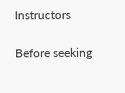Instructors

Before seeking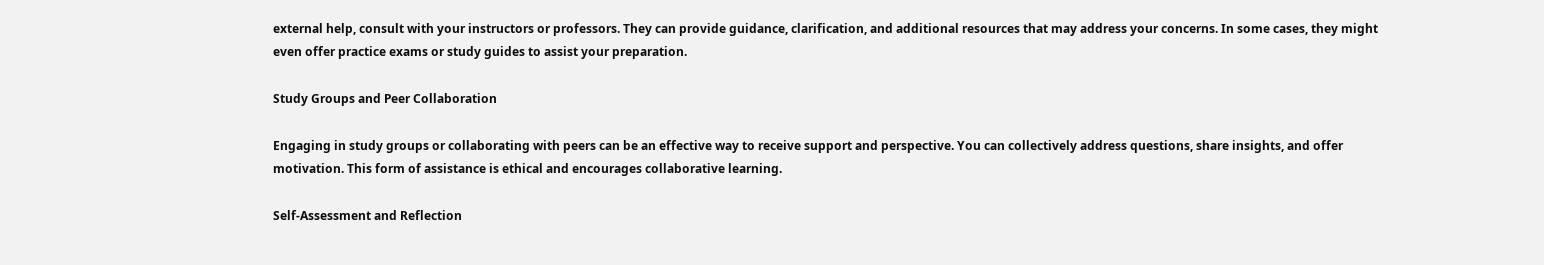external help, consult with your instructors or professors. They can provide guidance, clarification, and additional resources that may address your concerns. In some cases, they might even offer practice exams or study guides to assist your preparation.

Study Groups and Peer Collaboration

Engaging in study groups or collaborating with peers can be an effective way to receive support and perspective. You can collectively address questions, share insights, and offer motivation. This form of assistance is ethical and encourages collaborative learning.

Self-Assessment and Reflection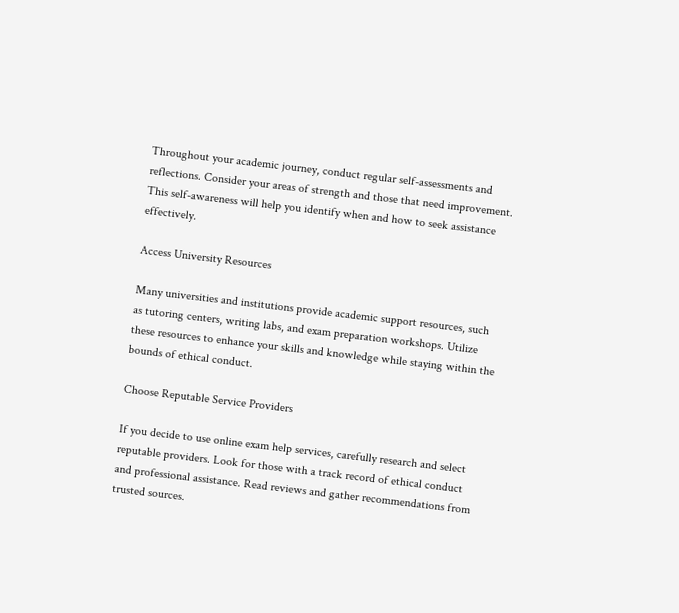Throughout your academic journey, conduct regular self-assessments and reflections. Consider your areas of strength and those that need improvement. This self-awareness will help you identify when and how to seek assistance effectively.

Access University Resources

Many universities and institutions provide academic support resources, such as tutoring centers, writing labs, and exam preparation workshops. Utilize these resources to enhance your skills and knowledge while staying within the bounds of ethical conduct.

Choose Reputable Service Providers

If you decide to use online exam help services, carefully research and select reputable providers. Look for those with a track record of ethical conduct and professional assistance. Read reviews and gather recommendations from trusted sources.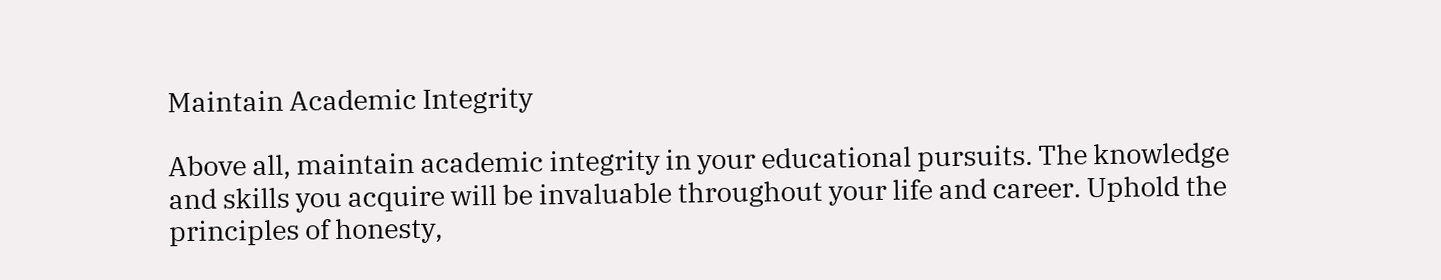Maintain Academic Integrity

Above all, maintain academic integrity in your educational pursuits. The knowledge and skills you acquire will be invaluable throughout your life and career. Uphold the principles of honesty,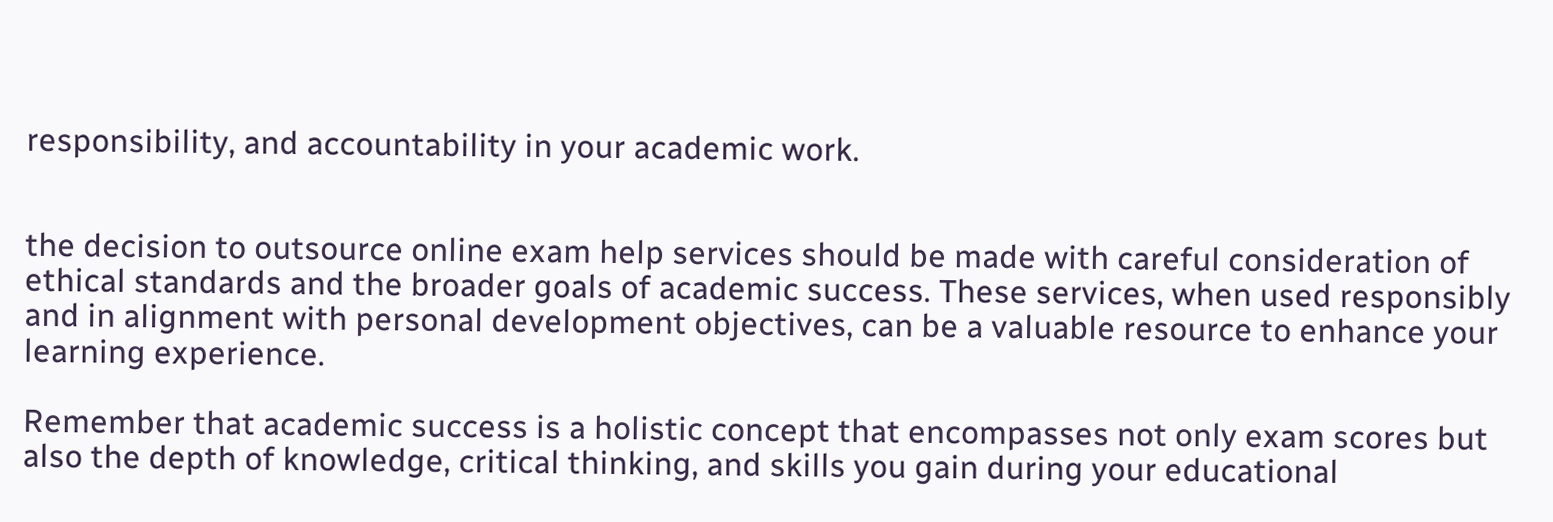responsibility, and accountability in your academic work.


the decision to outsource online exam help services should be made with careful consideration of ethical standards and the broader goals of academic success. These services, when used responsibly and in alignment with personal development objectives, can be a valuable resource to enhance your learning experience.

Remember that academic success is a holistic concept that encompasses not only exam scores but also the depth of knowledge, critical thinking, and skills you gain during your educational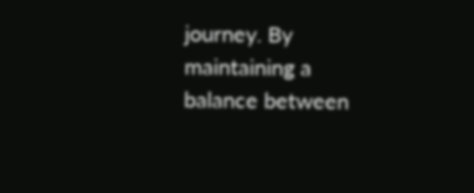journey. By maintaining a balance between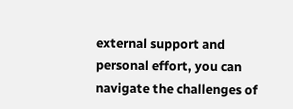external support and personal effort, you can navigate the challenges of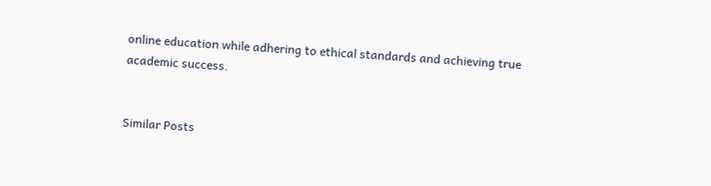online education while adhering to ethical standards and achieving true academic success.


Similar Posts